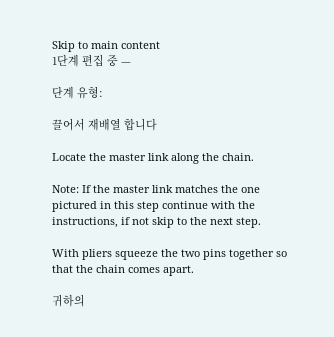Skip to main content
1단계 편집 중 —

단계 유형:

끌어서 재배열 합니다

Locate the master link along the chain.

Note: If the master link matches the one pictured in this step continue with the instructions, if not skip to the next step.

With pliers squeeze the two pins together so that the chain comes apart.

귀하의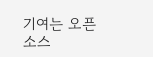기여는 오픈 소스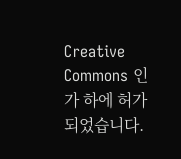Creative Commons 인가 하에 허가되었습니다.